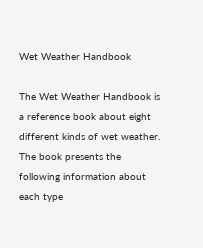Wet Weather Handbook

The Wet Weather Handbook is a reference book about eight different kinds of wet weather. The book presents the following information about each type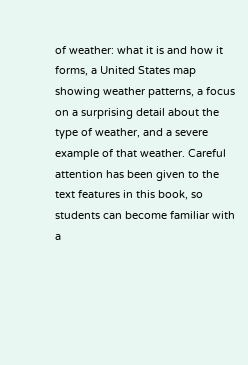of weather: what it is and how it forms, a United States map showing weather patterns, a focus on a surprising detail about the type of weather, and a severe example of that weather. Careful attention has been given to the text features in this book, so students can become familiar with a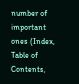number of important ones (Index, Table of Contents,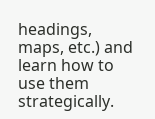headings, maps, etc.) and learn how to use them strategically.